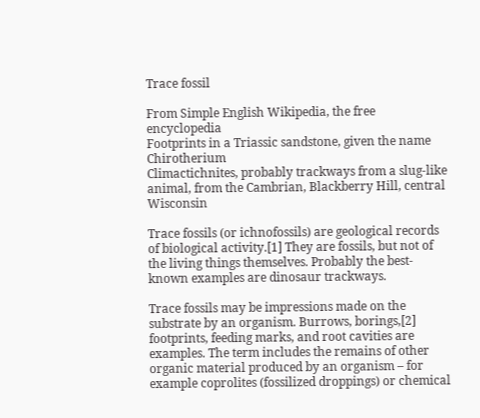Trace fossil

From Simple English Wikipedia, the free encyclopedia
Footprints in a Triassic sandstone, given the name Chirotherium
Climactichnites, probably trackways from a slug-like animal, from the Cambrian, Blackberry Hill, central Wisconsin

Trace fossils (or ichnofossils) are geological records of biological activity.[1] They are fossils, but not of the living things themselves. Probably the best-known examples are dinosaur trackways.

Trace fossils may be impressions made on the substrate by an organism. Burrows, borings,[2] footprints, feeding marks, and root cavities are examples. The term includes the remains of other organic material produced by an organism – for example coprolites (fossilized droppings) or chemical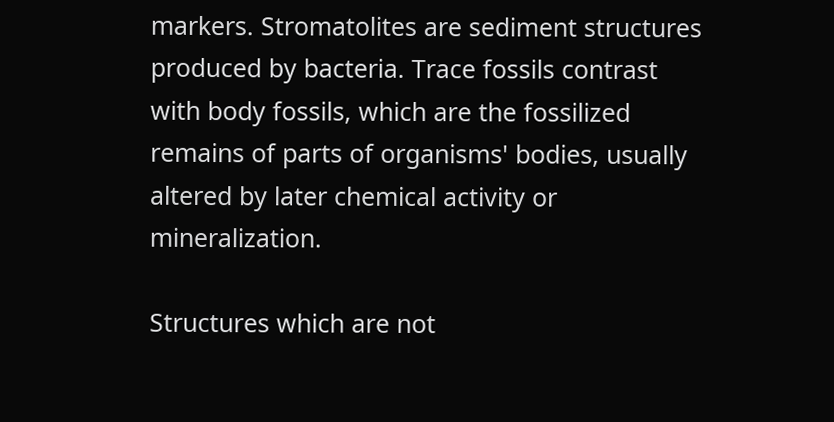markers. Stromatolites are sediment structures produced by bacteria. Trace fossils contrast with body fossils, which are the fossilized remains of parts of organisms' bodies, usually altered by later chemical activity or mineralization.

Structures which are not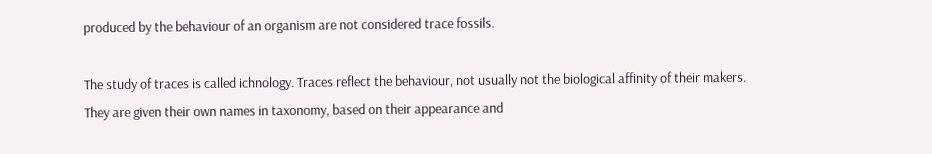produced by the behaviour of an organism are not considered trace fossils.

The study of traces is called ichnology. Traces reflect the behaviour, not usually not the biological affinity of their makers. They are given their own names in taxonomy, based on their appearance and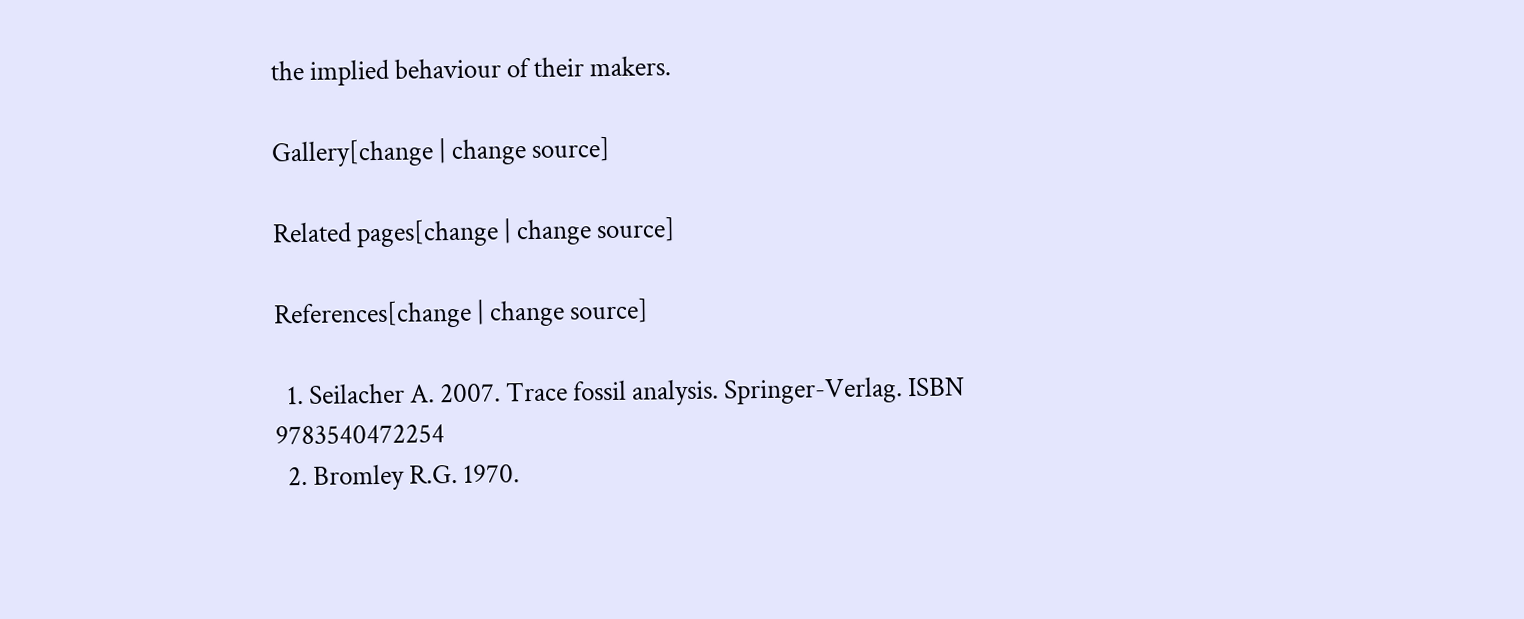the implied behaviour of their makers.

Gallery[change | change source]

Related pages[change | change source]

References[change | change source]

  1. Seilacher A. 2007. Trace fossil analysis. Springer-Verlag. ISBN 9783540472254
  2. Bromley R.G. 1970.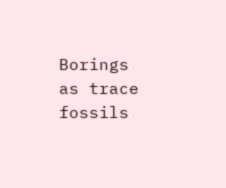Borings as trace fossils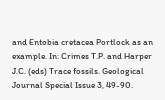and Entobia cretacea Portlock as an example. In: Crimes T.P. and Harper J.C. (eds) Trace fossils. Geological Journal Special Issue 3, 49-90.